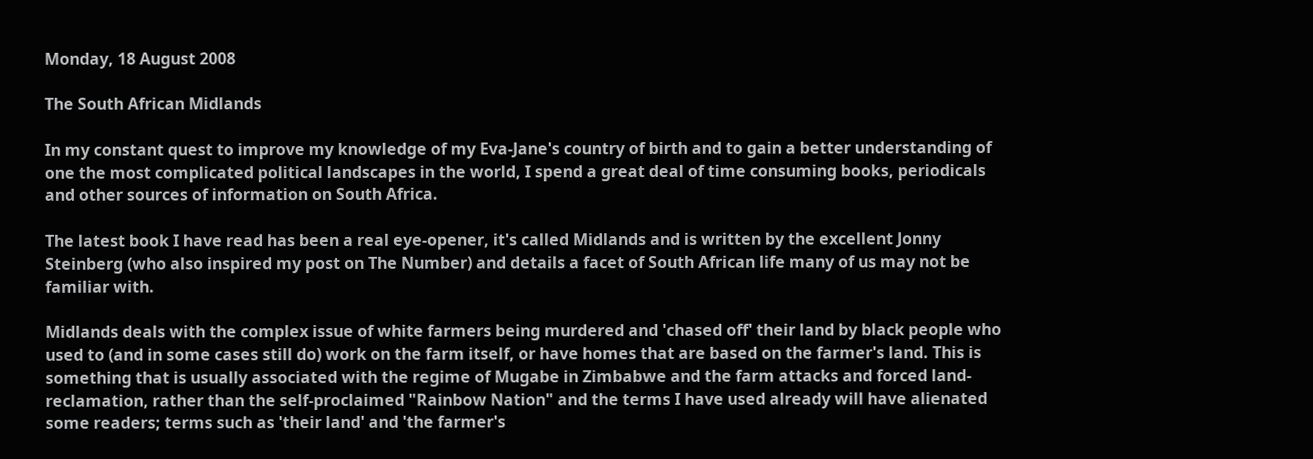Monday, 18 August 2008

The South African Midlands

In my constant quest to improve my knowledge of my Eva-Jane's country of birth and to gain a better understanding of one the most complicated political landscapes in the world, I spend a great deal of time consuming books, periodicals and other sources of information on South Africa.

The latest book I have read has been a real eye-opener, it's called Midlands and is written by the excellent Jonny Steinberg (who also inspired my post on The Number) and details a facet of South African life many of us may not be familiar with.

Midlands deals with the complex issue of white farmers being murdered and 'chased off' their land by black people who used to (and in some cases still do) work on the farm itself, or have homes that are based on the farmer's land. This is something that is usually associated with the regime of Mugabe in Zimbabwe and the farm attacks and forced land-reclamation, rather than the self-proclaimed "Rainbow Nation" and the terms I have used already will have alienated some readers; terms such as 'their land' and 'the farmer's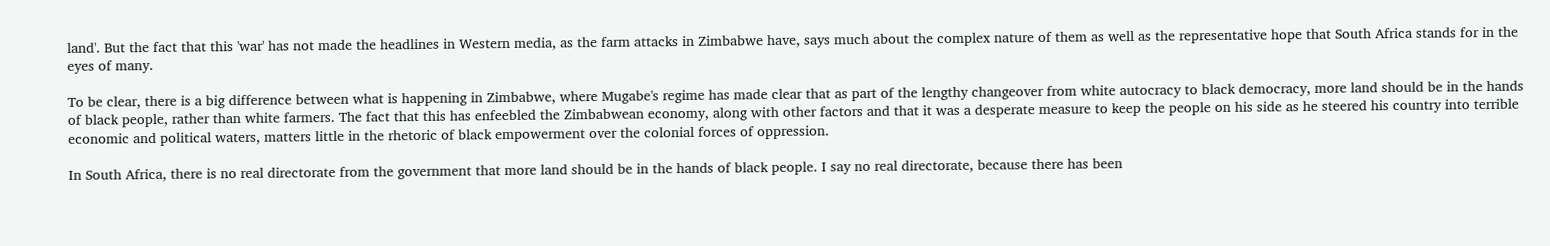land'. But the fact that this 'war' has not made the headlines in Western media, as the farm attacks in Zimbabwe have, says much about the complex nature of them as well as the representative hope that South Africa stands for in the eyes of many.

To be clear, there is a big difference between what is happening in Zimbabwe, where Mugabe's regime has made clear that as part of the lengthy changeover from white autocracy to black democracy, more land should be in the hands of black people, rather than white farmers. The fact that this has enfeebled the Zimbabwean economy, along with other factors and that it was a desperate measure to keep the people on his side as he steered his country into terrible economic and political waters, matters little in the rhetoric of black empowerment over the colonial forces of oppression.

In South Africa, there is no real directorate from the government that more land should be in the hands of black people. I say no real directorate, because there has been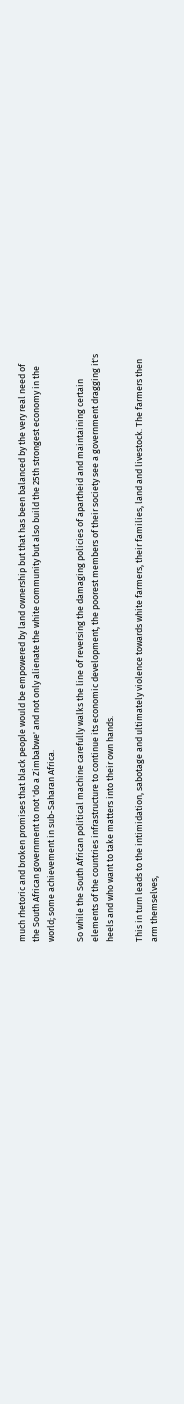much rhetoric and broken promises that black people would be empowered by land ownership but that has been balanced by the very real need of the South African government to not 'do a Zimbabwe' and not only alienate the white community but also build the 25th strongest economy in the world; some achievement in sub-Saharan Africa.

So while the South African political machine carefully walks the line of reversing the damaging policies of apartheid and maintaining certain elements of the countries infrastructure to continue its economic development, the poorest members of their society see a government dragging it's heels and who want to take matters into their own hands.

This in turn leads to the intimidation, sabotage and ultimately violence towards white farmers, their families, land and livestock. The farmers then arm themselves,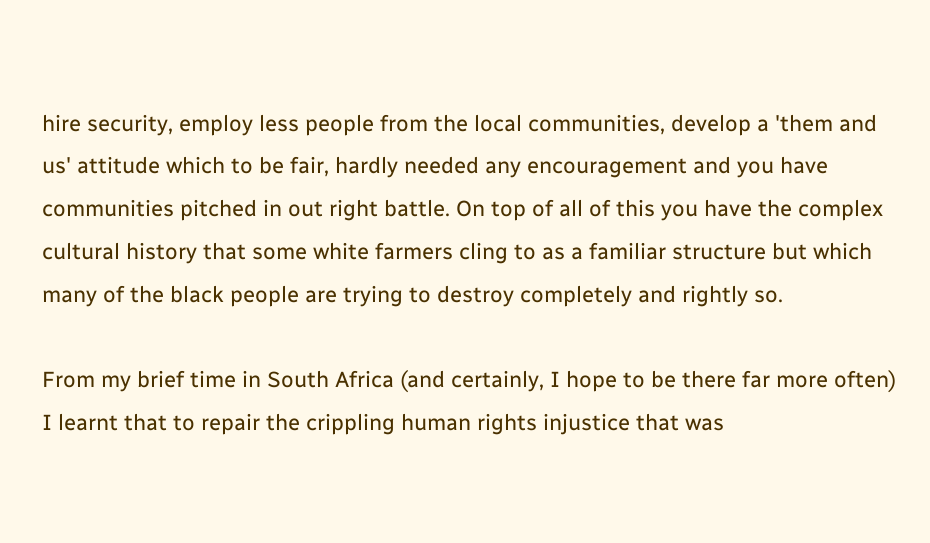hire security, employ less people from the local communities, develop a 'them and us' attitude which to be fair, hardly needed any encouragement and you have communities pitched in out right battle. On top of all of this you have the complex cultural history that some white farmers cling to as a familiar structure but which many of the black people are trying to destroy completely and rightly so.

From my brief time in South Africa (and certainly, I hope to be there far more often) I learnt that to repair the crippling human rights injustice that was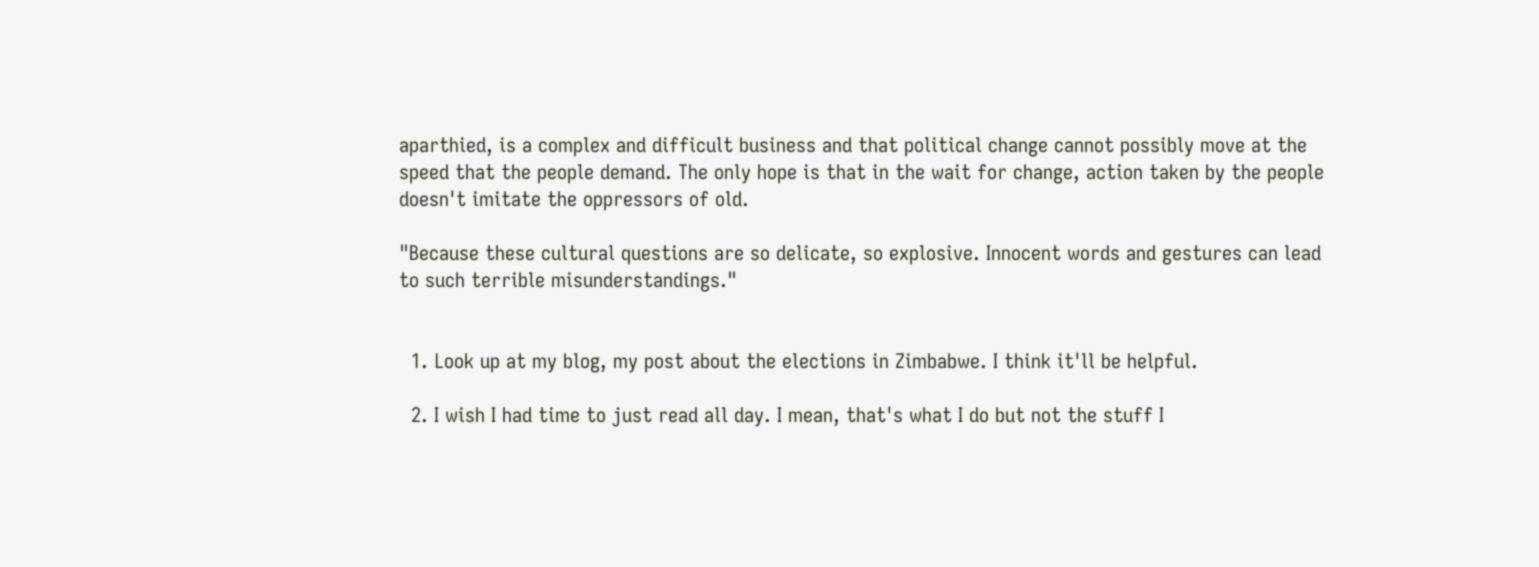aparthied, is a complex and difficult business and that political change cannot possibly move at the speed that the people demand. The only hope is that in the wait for change, action taken by the people doesn't imitate the oppressors of old.

"Because these cultural questions are so delicate, so explosive. Innocent words and gestures can lead to such terrible misunderstandings."


  1. Look up at my blog, my post about the elections in Zimbabwe. I think it'll be helpful.

  2. I wish I had time to just read all day. I mean, that's what I do but not the stuff I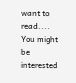want to read.... You might be interested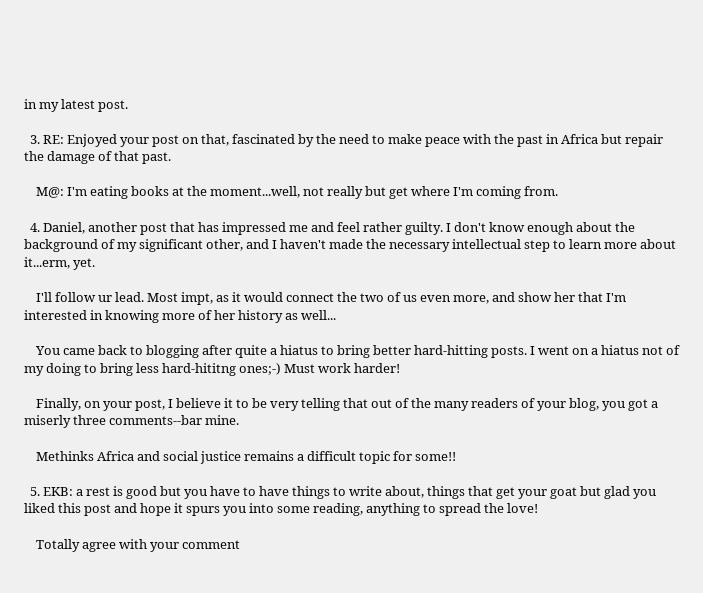in my latest post.

  3. RE: Enjoyed your post on that, fascinated by the need to make peace with the past in Africa but repair the damage of that past.

    M@: I'm eating books at the moment...well, not really but get where I'm coming from.

  4. Daniel, another post that has impressed me and feel rather guilty. I don't know enough about the background of my significant other, and I haven't made the necessary intellectual step to learn more about it...erm, yet.

    I'll follow ur lead. Most impt, as it would connect the two of us even more, and show her that I'm interested in knowing more of her history as well...

    You came back to blogging after quite a hiatus to bring better hard-hitting posts. I went on a hiatus not of my doing to bring less hard-hititng ones;-) Must work harder!

    Finally, on your post, I believe it to be very telling that out of the many readers of your blog, you got a miserly three comments--bar mine.

    Methinks Africa and social justice remains a difficult topic for some!!

  5. EKB: a rest is good but you have to have things to write about, things that get your goat but glad you liked this post and hope it spurs you into some reading, anything to spread the love!

    Totally agree with your comment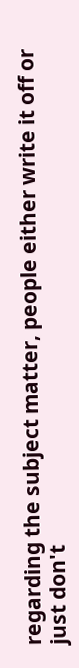regarding the subject matter, people either write it off or just don't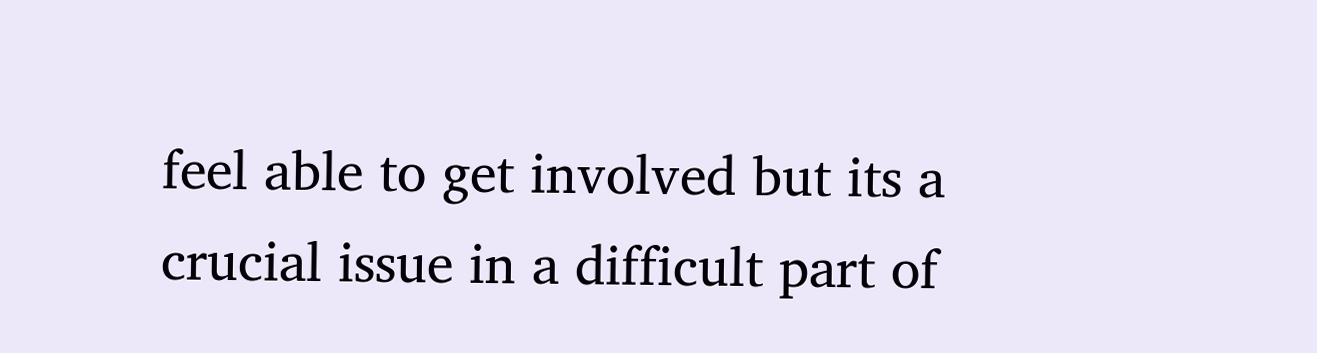feel able to get involved but its a crucial issue in a difficult part of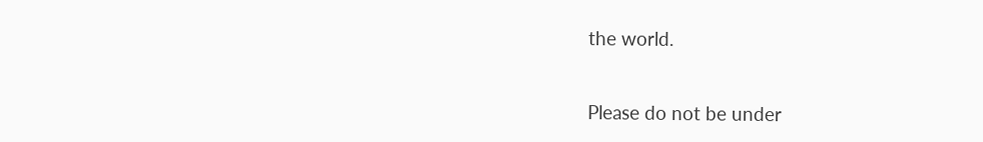the world.


Please do not be under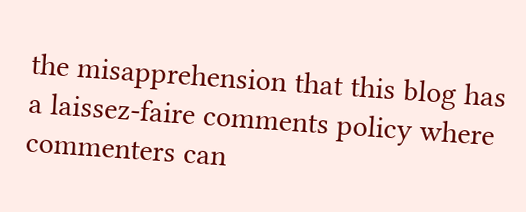the misapprehension that this blog has a laissez-faire comments policy where commenters can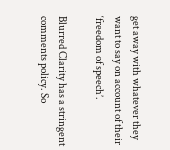get away with whatever they want to say on account of their ‘freedom of speech’.

Blurred Clarity has a stringent comments policy. So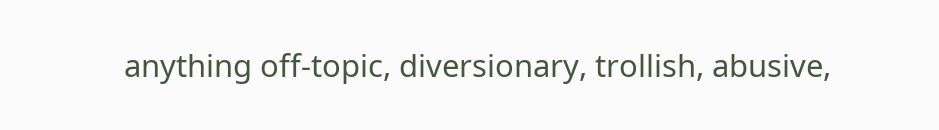anything off-topic, diversionary, trollish, abusive,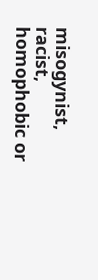misogynist, racist, homophobic or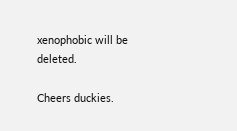xenophobic will be deleted.

Cheers duckies.